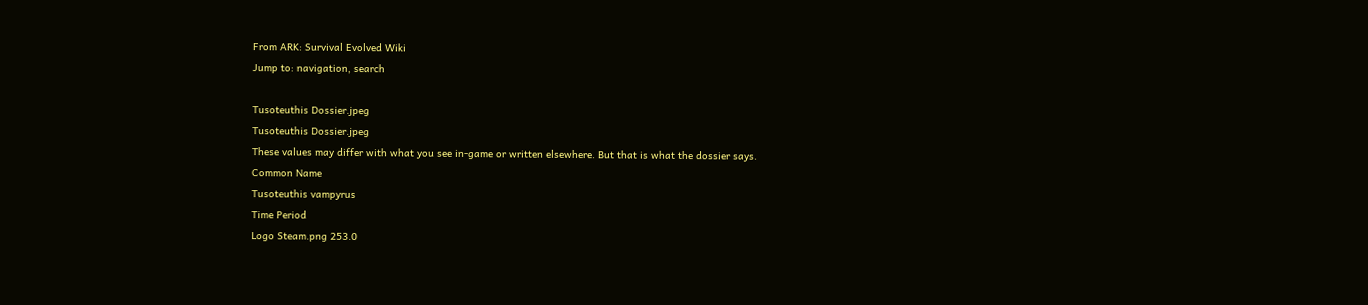From ARK: Survival Evolved Wiki
Jump to: navigation, search

Tusoteuthis Dossier.jpeg
Tusoteuthis Dossier.jpeg
These values may differ with what you see in-game or written elsewhere. But that is what the dossier says.
Common Name
Tusoteuthis vampyrus
Time Period
Logo Steam.png 253.0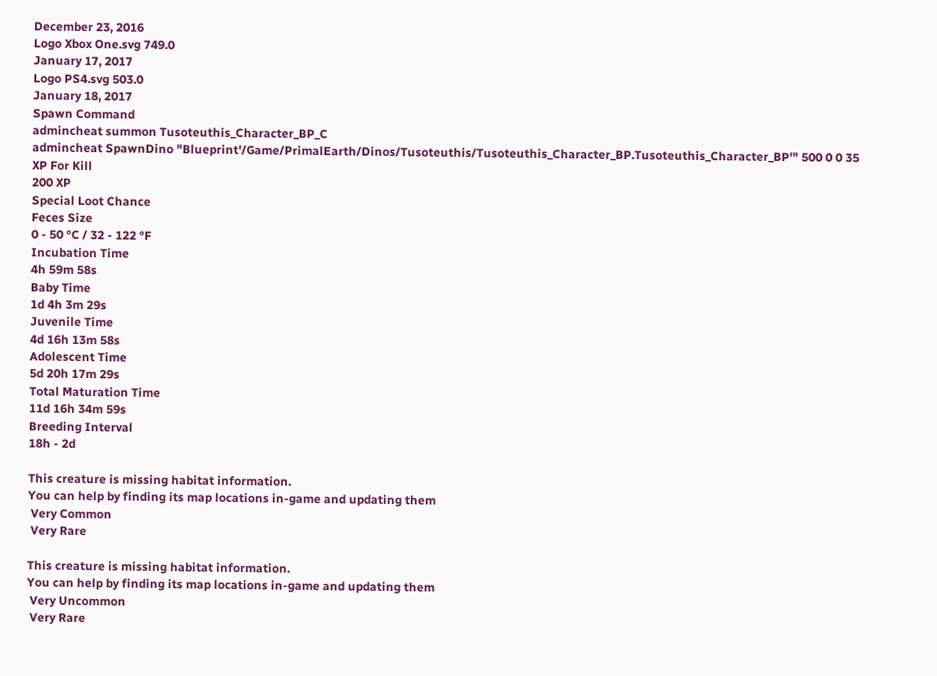December 23, 2016
Logo Xbox One.svg 749.0
January 17, 2017
Logo PS4.svg 503.0
January 18, 2017
Spawn Command
admincheat summon Tusoteuthis_Character_BP_C
admincheat SpawnDino "Blueprint'/Game/PrimalEarth/Dinos/Tusoteuthis/Tusoteuthis_Character_BP.Tusoteuthis_Character_BP'" 500 0 0 35
XP For Kill
200 XP
Special Loot Chance
Feces Size
0 - 50 °C / 32 - 122 °F
Incubation Time
4h 59m 58s
Baby Time
1d 4h 3m 29s
Juvenile Time
4d 16h 13m 58s
Adolescent Time
5d 20h 17m 29s
Total Maturation Time
11d 16h 34m 59s
Breeding Interval
18h - 2d

This creature is missing habitat information.
You can help by finding its map locations in-game and updating them
 Very Common
 Very Rare

This creature is missing habitat information.
You can help by finding its map locations in-game and updating them
 Very Uncommon
 Very Rare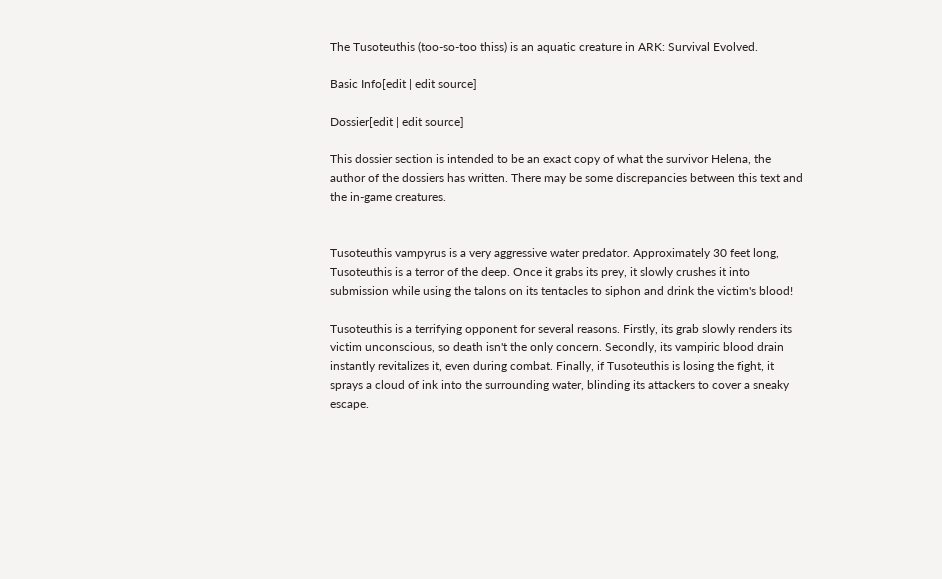The Tusoteuthis (too-so-too thiss) is an aquatic creature in ARK: Survival Evolved.

Basic Info[edit | edit source]

Dossier[edit | edit source]

This dossier section is intended to be an exact copy of what the survivor Helena, the author of the dossiers has written. There may be some discrepancies between this text and the in-game creatures.


Tusoteuthis vampyrus is a very aggressive water predator. Approximately 30 feet long, Tusoteuthis is a terror of the deep. Once it grabs its prey, it slowly crushes it into submission while using the talons on its tentacles to siphon and drink the victim's blood!

Tusoteuthis is a terrifying opponent for several reasons. Firstly, its grab slowly renders its victim unconscious, so death isn't the only concern. Secondly, its vampiric blood drain instantly revitalizes it, even during combat. Finally, if Tusoteuthis is losing the fight, it sprays a cloud of ink into the surrounding water, blinding its attackers to cover a sneaky escape.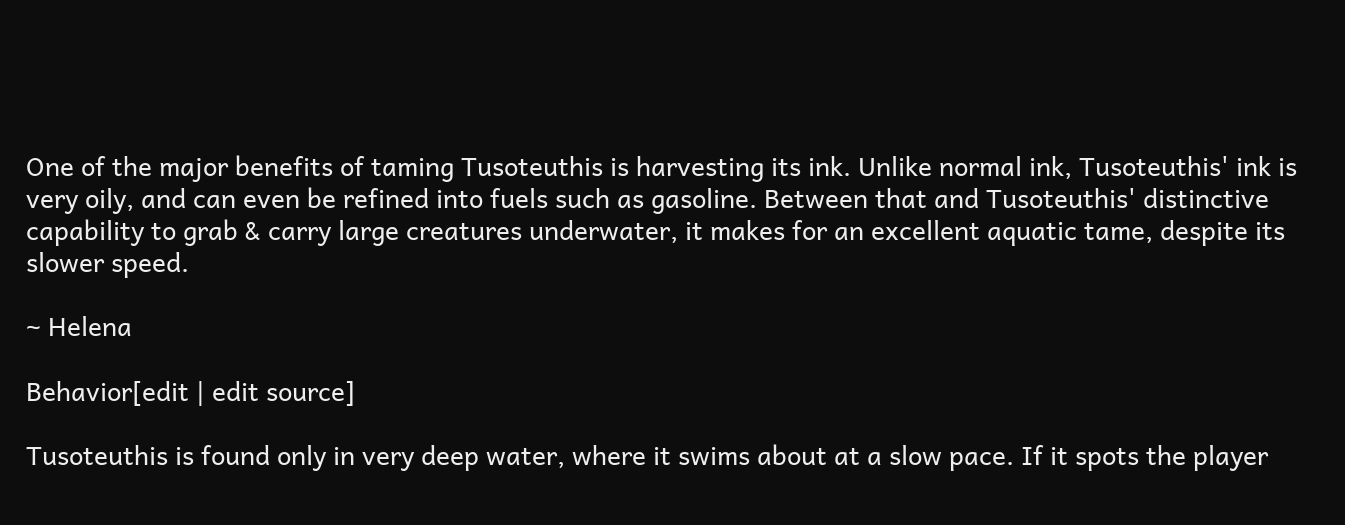One of the major benefits of taming Tusoteuthis is harvesting its ink. Unlike normal ink, Tusoteuthis' ink is very oily, and can even be refined into fuels such as gasoline. Between that and Tusoteuthis' distinctive capability to grab & carry large creatures underwater, it makes for an excellent aquatic tame, despite its slower speed.

~ Helena

Behavior[edit | edit source]

Tusoteuthis is found only in very deep water, where it swims about at a slow pace. If it spots the player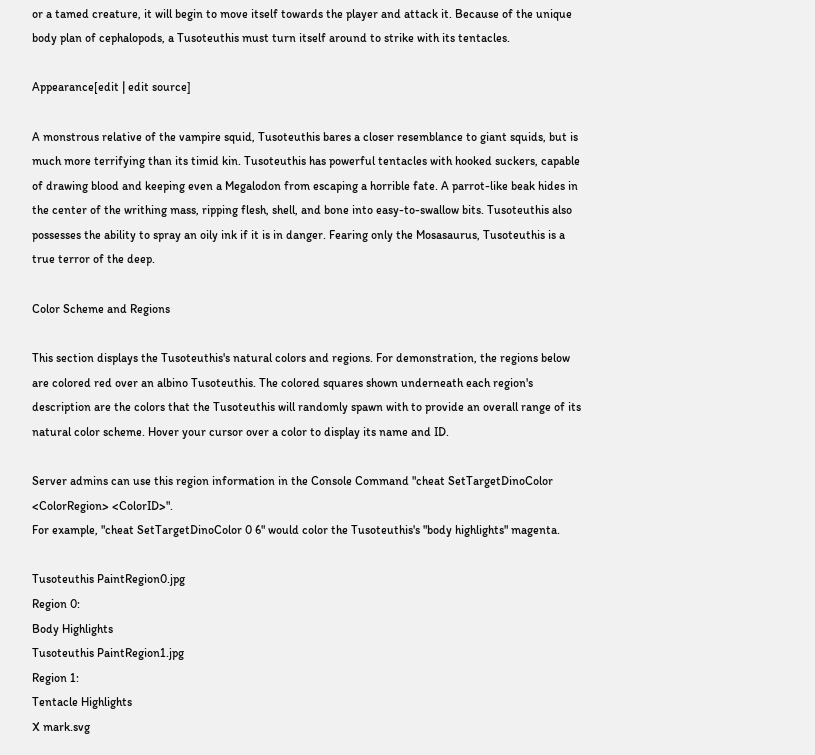or a tamed creature, it will begin to move itself towards the player and attack it. Because of the unique body plan of cephalopods, a Tusoteuthis must turn itself around to strike with its tentacles.

Appearance[edit | edit source]

A monstrous relative of the vampire squid, Tusoteuthis bares a closer resemblance to giant squids, but is much more terrifying than its timid kin. Tusoteuthis has powerful tentacles with hooked suckers, capable of drawing blood and keeping even a Megalodon from escaping a horrible fate. A parrot-like beak hides in the center of the writhing mass, ripping flesh, shell, and bone into easy-to-swallow bits. Tusoteuthis also possesses the ability to spray an oily ink if it is in danger. Fearing only the Mosasaurus, Tusoteuthis is a true terror of the deep.

Color Scheme and Regions

This section displays the Tusoteuthis's natural colors and regions. For demonstration, the regions below are colored red over an albino Tusoteuthis. The colored squares shown underneath each region's description are the colors that the Tusoteuthis will randomly spawn with to provide an overall range of its natural color scheme. Hover your cursor over a color to display its name and ID.

Server admins can use this region information in the Console Command "cheat SetTargetDinoColor <ColorRegion> <ColorID>".
For example, "cheat SetTargetDinoColor 0 6" would color the Tusoteuthis's "body highlights" magenta.

Tusoteuthis PaintRegion0.jpg
Region 0:
Body Highlights
Tusoteuthis PaintRegion1.jpg
Region 1:
Tentacle Highlights
X mark.svg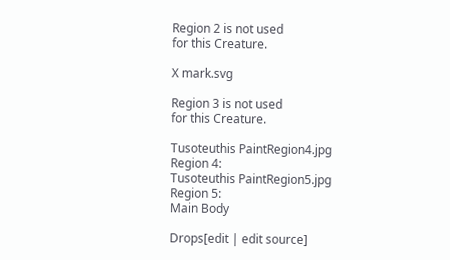Region 2 is not used
for this Creature.

X mark.svg

Region 3 is not used
for this Creature.

Tusoteuthis PaintRegion4.jpg
Region 4:
Tusoteuthis PaintRegion5.jpg
Region 5:
Main Body

Drops[edit | edit source]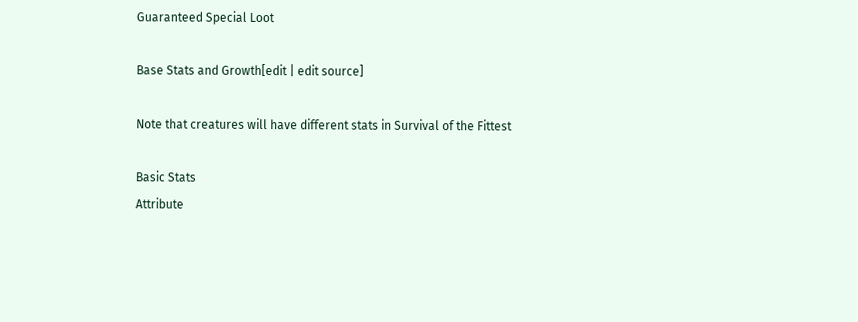Guaranteed Special Loot

Base Stats and Growth[edit | edit source]

Note that creatures will have different stats in Survival of the Fittest

Basic Stats
Attribute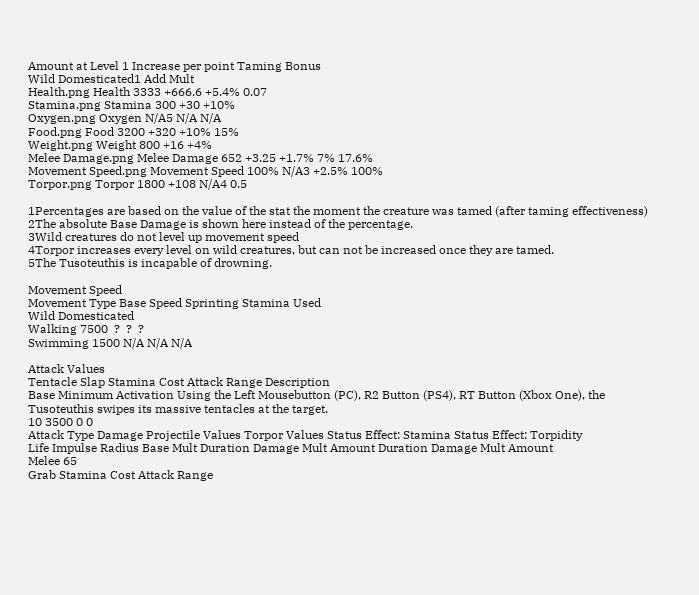Amount at Level 1 Increase per point Taming Bonus
Wild Domesticated1 Add Mult
Health.png Health 3333 +666.6 +5.4% 0.07
Stamina.png Stamina 300 +30 +10%
Oxygen.png Oxygen N/A5 N/A N/A
Food.png Food 3200 +320 +10% 15%
Weight.png Weight 800 +16 +4%
Melee Damage.png Melee Damage 652 +3.25 +1.7% 7% 17.6%
Movement Speed.png Movement Speed 100% N/A3 +2.5% 100%
Torpor.png Torpor 1800 +108 N/A4 0.5

1Percentages are based on the value of the stat the moment the creature was tamed (after taming effectiveness)
2The absolute Base Damage is shown here instead of the percentage.
3Wild creatures do not level up movement speed
4Torpor increases every level on wild creatures, but can not be increased once they are tamed.
5The Tusoteuthis is incapable of drowning.

Movement Speed
Movement Type Base Speed Sprinting Stamina Used
Wild Domesticated
Walking 7500  ?  ?  ?
Swimming 1500 N/A N/A N/A

Attack Values
Tentacle Slap Stamina Cost Attack Range Description
Base Minimum Activation Using the Left Mousebutton (PC), R2 Button (PS4), RT Button (Xbox One), the Tusoteuthis swipes its massive tentacles at the target.
10 3500 0 0
Attack Type Damage Projectile Values Torpor Values Status Effect: Stamina Status Effect: Torpidity
Life Impulse Radius Base Mult Duration Damage Mult Amount Duration Damage Mult Amount
Melee 65
Grab Stamina Cost Attack Range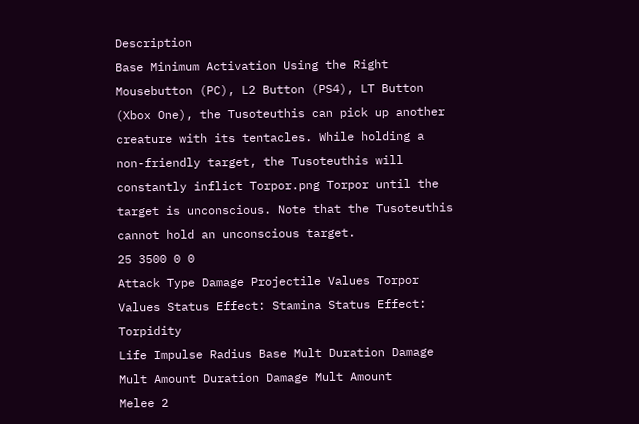Description
Base Minimum Activation Using the Right  Mousebutton (PC), L2 Button (PS4), LT Button (Xbox One), the Tusoteuthis can pick up another creature with its tentacles. While holding a non-friendly target, the Tusoteuthis will constantly inflict Torpor.png Torpor until the target is unconscious. Note that the Tusoteuthis cannot hold an unconscious target.
25 3500 0 0
Attack Type Damage Projectile Values Torpor Values Status Effect: Stamina Status Effect: Torpidity
Life Impulse Radius Base Mult Duration Damage Mult Amount Duration Damage Mult Amount
Melee 2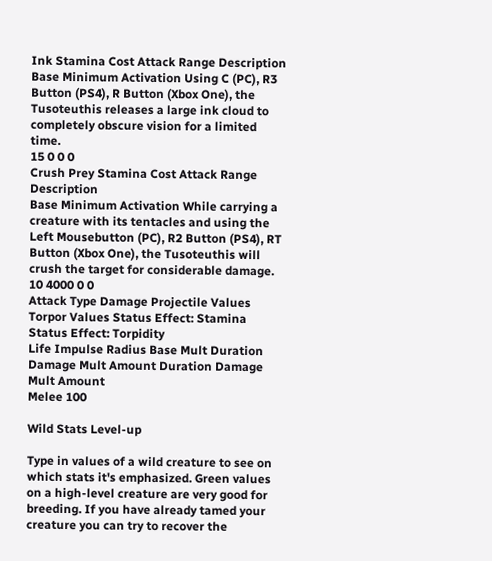Ink Stamina Cost Attack Range Description
Base Minimum Activation Using C (PC), R3 Button (PS4), R Button (Xbox One), the Tusoteuthis releases a large ink cloud to completely obscure vision for a limited time.
15 0 0 0
Crush Prey Stamina Cost Attack Range Description
Base Minimum Activation While carrying a creature with its tentacles and using the Left Mousebutton (PC), R2 Button (PS4), RT Button (Xbox One), the Tusoteuthis will crush the target for considerable damage.
10 4000 0 0
Attack Type Damage Projectile Values Torpor Values Status Effect: Stamina Status Effect: Torpidity
Life Impulse Radius Base Mult Duration Damage Mult Amount Duration Damage Mult Amount
Melee 100

Wild Stats Level-up

Type in values of a wild creature to see on which stats it's emphasized. Green values on a high-level creature are very good for breeding. If you have already tamed your creature you can try to recover the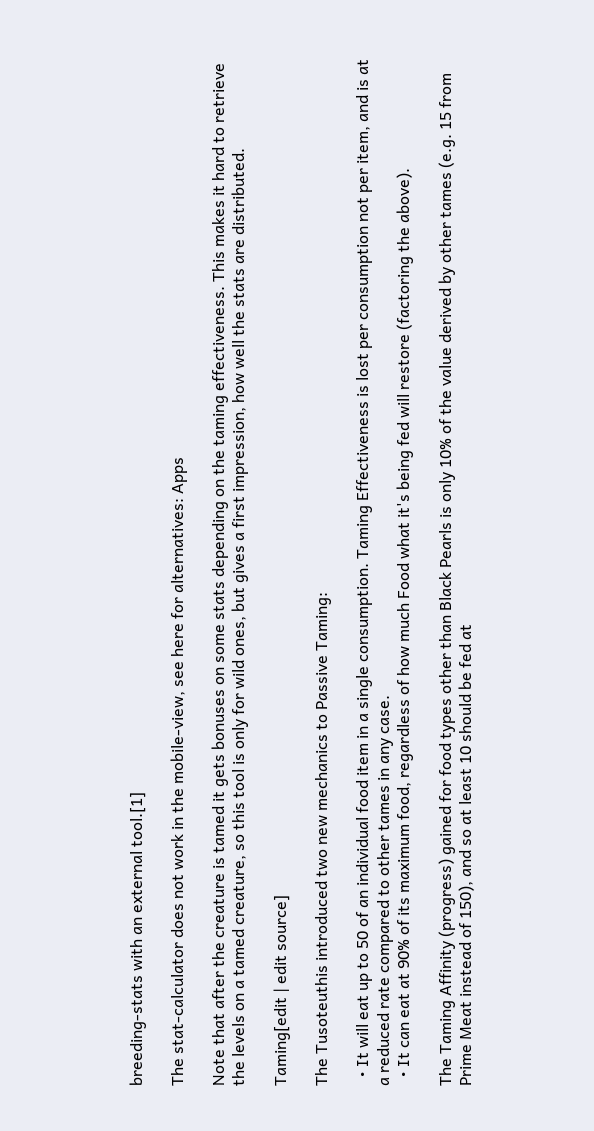breeding-stats with an external tool.[1]

The stat-calculator does not work in the mobile-view, see here for alternatives: Apps

Note that after the creature is tamed it gets bonuses on some stats depending on the taming effectiveness. This makes it hard to retrieve the levels on a tamed creature, so this tool is only for wild ones, but gives a first impression, how well the stats are distributed.

Taming[edit | edit source]

The Tusoteuthis introduced two new mechanics to Passive Taming:

  • It will eat up to 50 of an individual food item in a single consumption. Taming Effectiveness is lost per consumption not per item, and is at a reduced rate compared to other tames in any case.
  • It can eat at 90% of its maximum food, regardless of how much Food what it's being fed will restore (factoring the above).

The Taming Affinity (progress) gained for food types other than Black Pearls is only 10% of the value derived by other tames (e.g. 15 from Prime Meat instead of 150), and so at least 10 should be fed at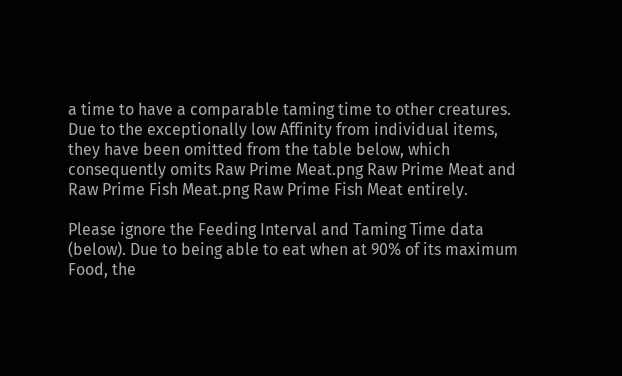a time to have a comparable taming time to other creatures. Due to the exceptionally low Affinity from individual items, they have been omitted from the table below, which consequently omits Raw Prime Meat.png Raw Prime Meat and Raw Prime Fish Meat.png Raw Prime Fish Meat entirely.

Please ignore the Feeding Interval and Taming Time data (below). Due to being able to eat when at 90% of its maximum Food, the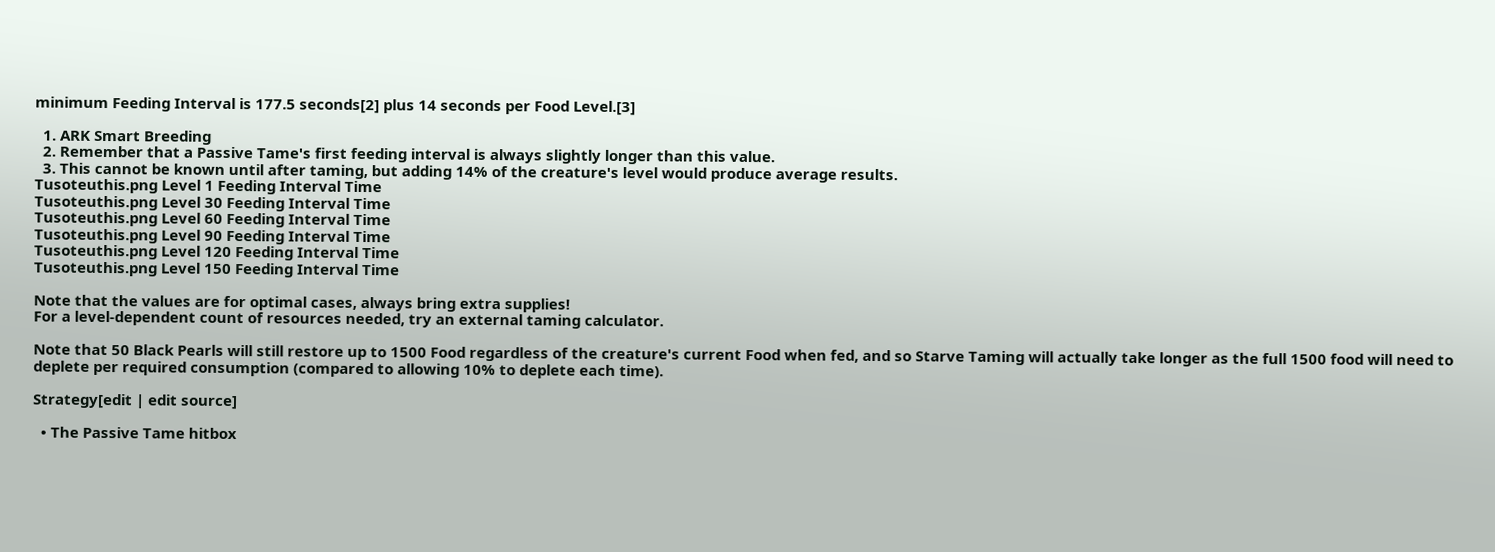minimum Feeding Interval is 177.5 seconds[2] plus 14 seconds per Food Level.[3]

  1. ARK Smart Breeding
  2. Remember that a Passive Tame's first feeding interval is always slightly longer than this value.
  3. This cannot be known until after taming, but adding 14% of the creature's level would produce average results.
Tusoteuthis.png Level 1 Feeding Interval Time
Tusoteuthis.png Level 30 Feeding Interval Time
Tusoteuthis.png Level 60 Feeding Interval Time
Tusoteuthis.png Level 90 Feeding Interval Time
Tusoteuthis.png Level 120 Feeding Interval Time
Tusoteuthis.png Level 150 Feeding Interval Time

Note that the values are for optimal cases, always bring extra supplies!
For a level-dependent count of resources needed, try an external taming calculator.

Note that 50 Black Pearls will still restore up to 1500 Food regardless of the creature's current Food when fed, and so Starve Taming will actually take longer as the full 1500 food will need to deplete per required consumption (compared to allowing 10% to deplete each time).

Strategy[edit | edit source]

  • The Passive Tame hitbox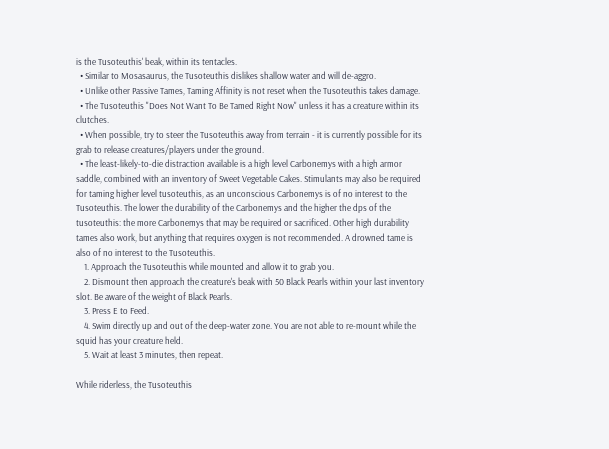is the Tusoteuthis' beak, within its tentacles.
  • Similar to Mosasaurus, the Tusoteuthis dislikes shallow water and will de-aggro.
  • Unlike other Passive Tames, Taming Affinity is not reset when the Tusoteuthis takes damage.
  • The Tusoteuthis "Does Not Want To Be Tamed Right Now" unless it has a creature within its clutches.
  • When possible, try to steer the Tusoteuthis away from terrain - it is currently possible for its grab to release creatures/players under the ground.
  • The least-likely-to-die distraction available is a high level Carbonemys with a high armor saddle, combined with an inventory of Sweet Vegetable Cakes. Stimulants may also be required for taming higher level tusoteuthis, as an unconscious Carbonemys is of no interest to the Tusoteuthis. The lower the durability of the Carbonemys and the higher the dps of the tusoteuthis: the more Carbonemys that may be required or sacrificed. Other high durability tames also work, but anything that requires oxygen is not recommended. A drowned tame is also of no interest to the Tusoteuthis.
    1. Approach the Tusoteuthis while mounted and allow it to grab you.
    2. Dismount then approach the creature's beak with 50 Black Pearls within your last inventory slot. Be aware of the weight of Black Pearls.
    3. Press E to Feed.
    4. Swim directly up and out of the deep-water zone. You are not able to re-mount while the squid has your creature held.
    5. Wait at least 3 minutes, then repeat.

While riderless, the Tusoteuthis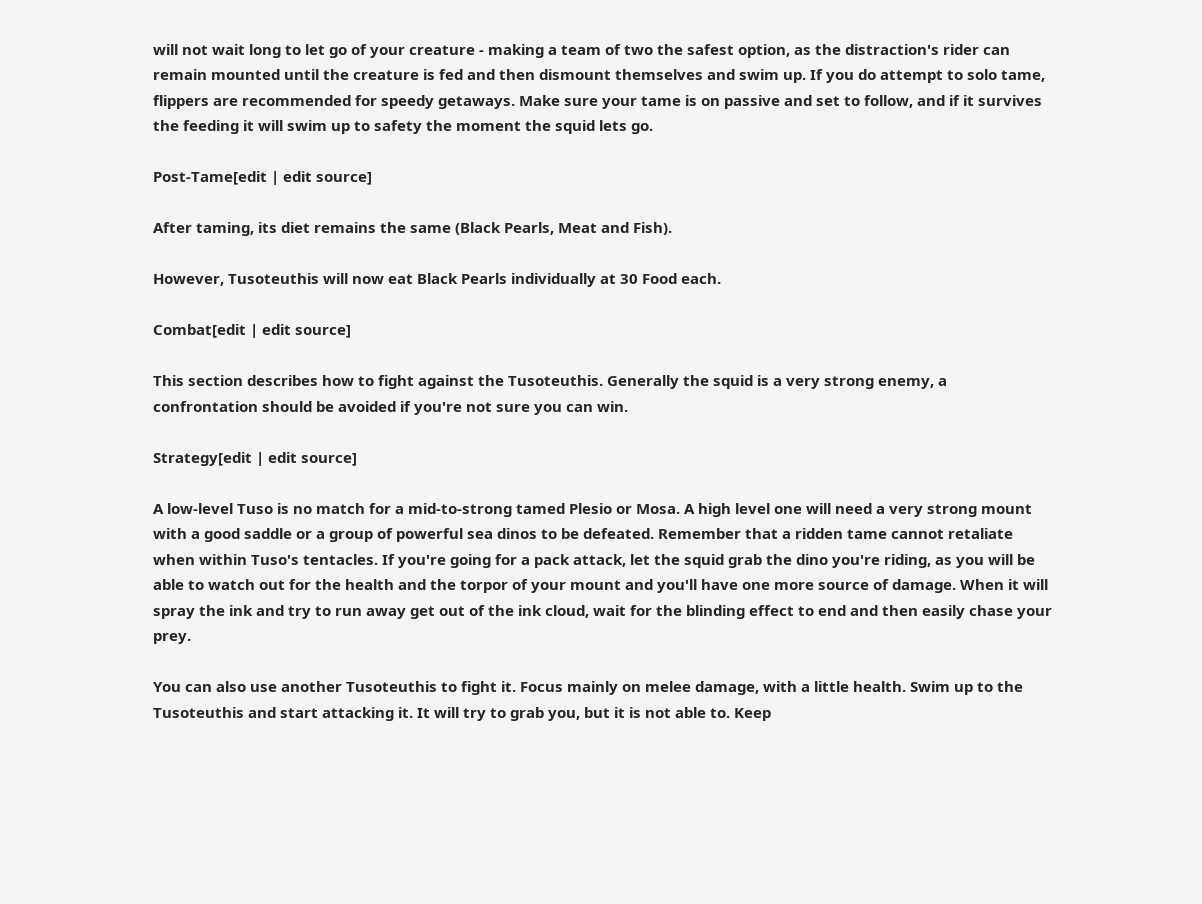will not wait long to let go of your creature - making a team of two the safest option, as the distraction's rider can remain mounted until the creature is fed and then dismount themselves and swim up. If you do attempt to solo tame, flippers are recommended for speedy getaways. Make sure your tame is on passive and set to follow, and if it survives the feeding it will swim up to safety the moment the squid lets go.

Post-Tame[edit | edit source]

After taming, its diet remains the same (Black Pearls, Meat and Fish).

However, Tusoteuthis will now eat Black Pearls individually at 30 Food each.

Combat[edit | edit source]

This section describes how to fight against the Tusoteuthis. Generally the squid is a very strong enemy, a confrontation should be avoided if you're not sure you can win.

Strategy[edit | edit source]

A low-level Tuso is no match for a mid-to-strong tamed Plesio or Mosa. A high level one will need a very strong mount with a good saddle or a group of powerful sea dinos to be defeated. Remember that a ridden tame cannot retaliate when within Tuso's tentacles. If you're going for a pack attack, let the squid grab the dino you're riding, as you will be able to watch out for the health and the torpor of your mount and you'll have one more source of damage. When it will spray the ink and try to run away get out of the ink cloud, wait for the blinding effect to end and then easily chase your prey.

You can also use another Tusoteuthis to fight it. Focus mainly on melee damage, with a little health. Swim up to the Tusoteuthis and start attacking it. It will try to grab you, but it is not able to. Keep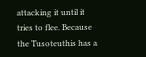attacking it until it tries to flee. Because the Tusoteuthis has a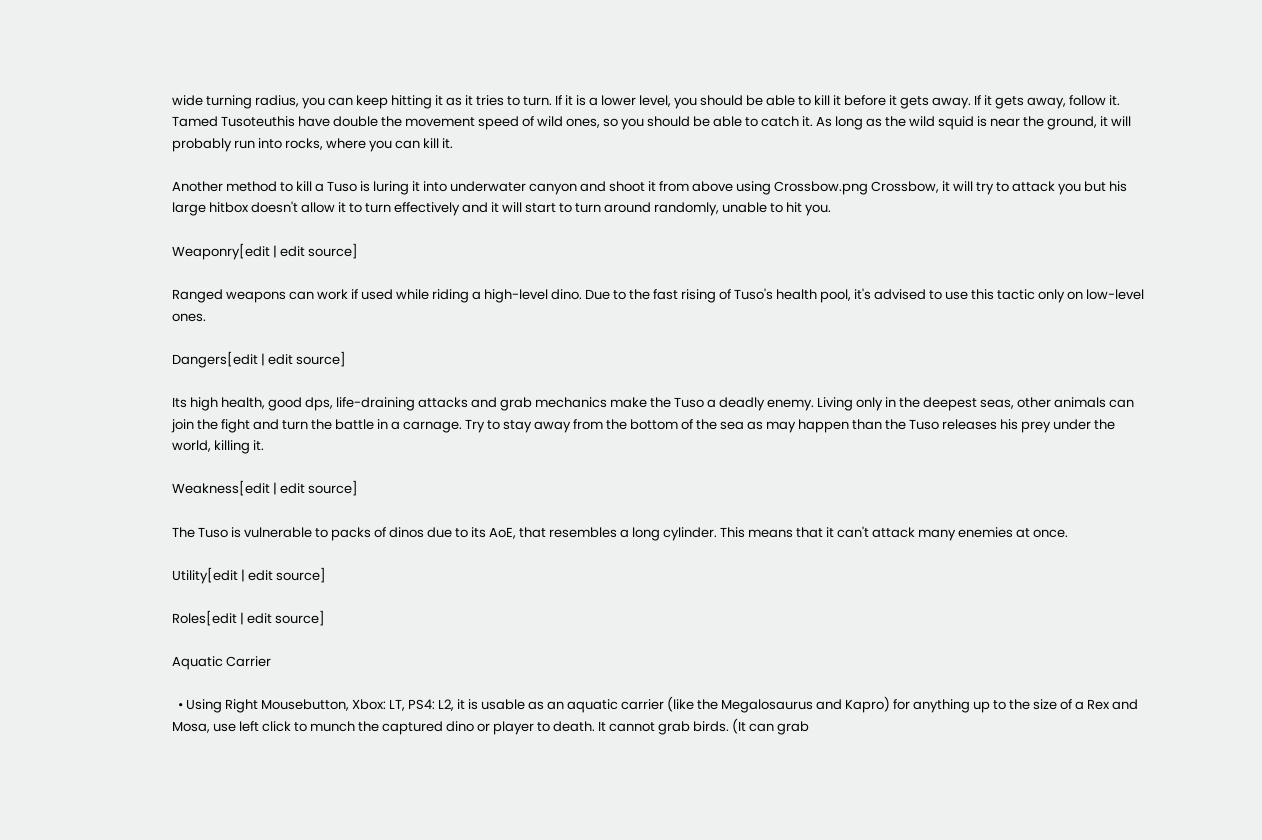wide turning radius, you can keep hitting it as it tries to turn. If it is a lower level, you should be able to kill it before it gets away. If it gets away, follow it. Tamed Tusoteuthis have double the movement speed of wild ones, so you should be able to catch it. As long as the wild squid is near the ground, it will probably run into rocks, where you can kill it.

Another method to kill a Tuso is luring it into underwater canyon and shoot it from above using Crossbow.png Crossbow, it will try to attack you but his large hitbox doesn't allow it to turn effectively and it will start to turn around randomly, unable to hit you.

Weaponry[edit | edit source]

Ranged weapons can work if used while riding a high-level dino. Due to the fast rising of Tuso's health pool, it's advised to use this tactic only on low-level ones.

Dangers[edit | edit source]

Its high health, good dps, life-draining attacks and grab mechanics make the Tuso a deadly enemy. Living only in the deepest seas, other animals can join the fight and turn the battle in a carnage. Try to stay away from the bottom of the sea as may happen than the Tuso releases his prey under the world, killing it.

Weakness[edit | edit source]

The Tuso is vulnerable to packs of dinos due to its AoE, that resembles a long cylinder. This means that it can't attack many enemies at once.

Utility[edit | edit source]

Roles[edit | edit source]

Aquatic Carrier

  • Using Right Mousebutton, Xbox: LT, PS4: L2, it is usable as an aquatic carrier (like the Megalosaurus and Kapro) for anything up to the size of a Rex and Mosa, use left click to munch the captured dino or player to death. It cannot grab birds. (It can grab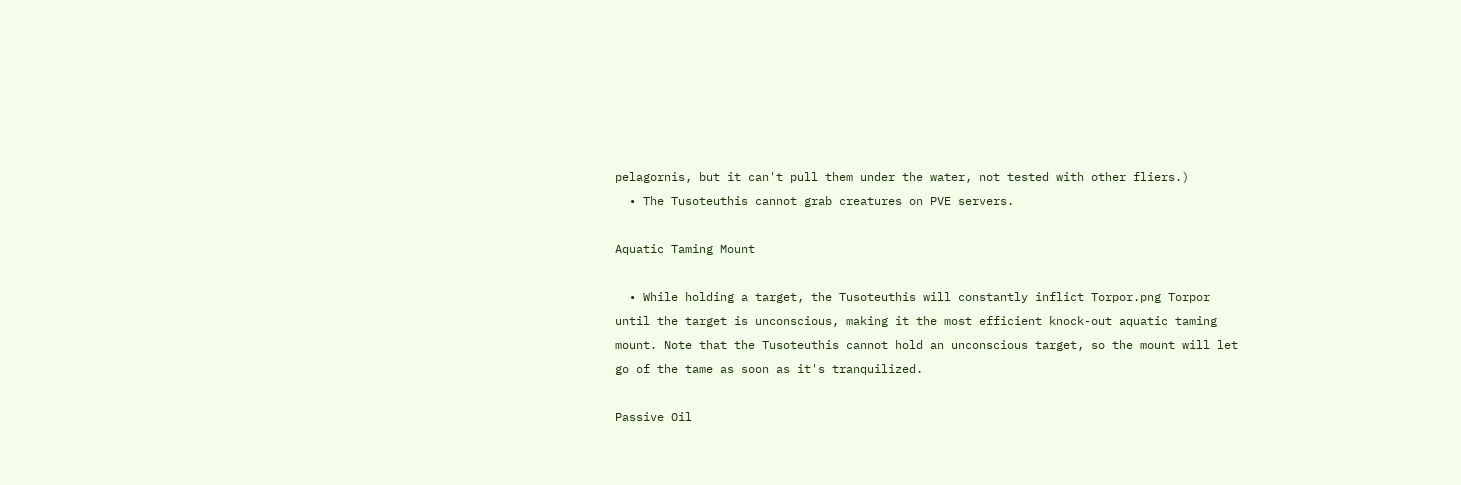pelagornis, but it can't pull them under the water, not tested with other fliers.)
  • The Tusoteuthis cannot grab creatures on PVE servers.

Aquatic Taming Mount

  • While holding a target, the Tusoteuthis will constantly inflict Torpor.png Torpor until the target is unconscious, making it the most efficient knock-out aquatic taming mount. Note that the Tusoteuthis cannot hold an unconscious target, so the mount will let go of the tame as soon as it's tranquilized.

Passive Oil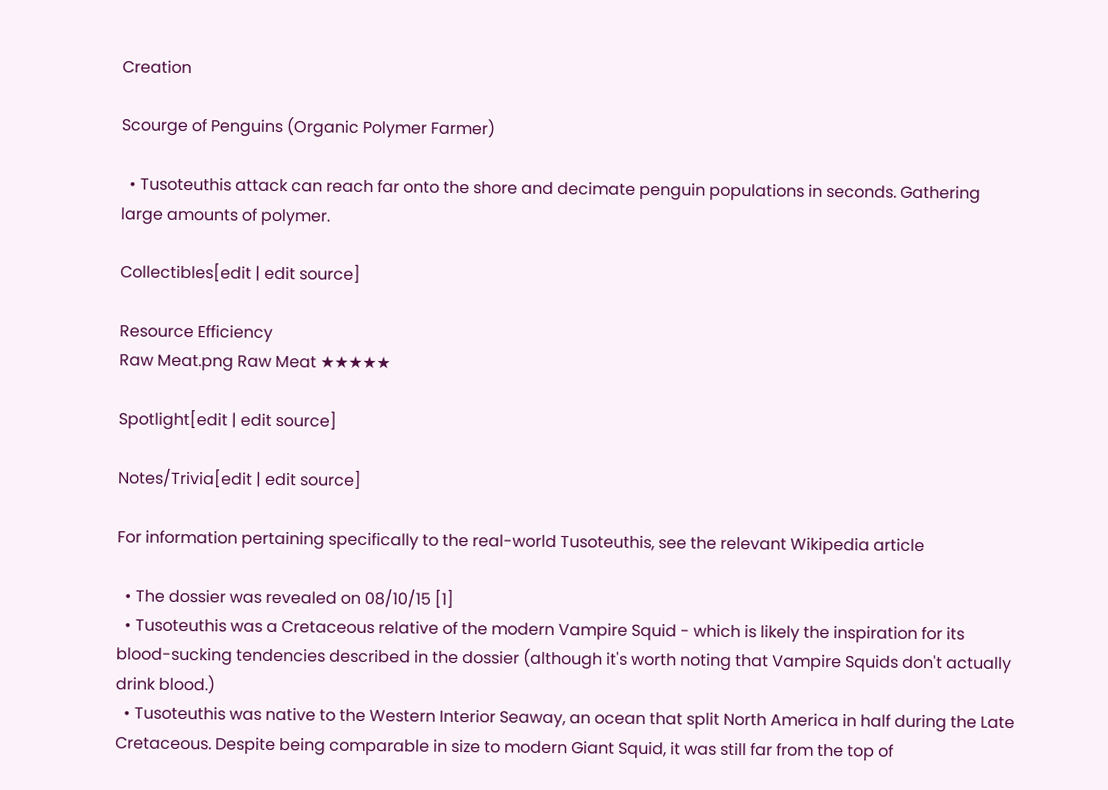Creation

Scourge of Penguins (Organic Polymer Farmer)

  • Tusoteuthis attack can reach far onto the shore and decimate penguin populations in seconds. Gathering large amounts of polymer.

Collectibles[edit | edit source]

Resource Efficiency
Raw Meat.png Raw Meat ★★★★★

Spotlight[edit | edit source]

Notes/Trivia[edit | edit source]

For information pertaining specifically to the real-world Tusoteuthis, see the relevant Wikipedia article

  • The dossier was revealed on 08/10/15 [1]
  • Tusoteuthis was a Cretaceous relative of the modern Vampire Squid - which is likely the inspiration for its blood-sucking tendencies described in the dossier (although it's worth noting that Vampire Squids don't actually drink blood.)
  • Tusoteuthis was native to the Western Interior Seaway, an ocean that split North America in half during the Late Cretaceous. Despite being comparable in size to modern Giant Squid, it was still far from the top of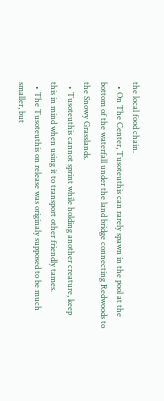the local food chain.
  • On The Center, Tusoteuthis can rarely spawn in the pool at the bottom of the waterfall under the land bridge connecting Redwoods to the Snowy Grasslands.
  • Tusoteuthis cannot sprint while holding another creature, keep this in mind when using it to transport other friendly tames.
  • The Tusoteuthis on release was originaly supposed to be much smaller, but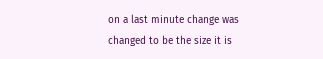on a last minute change was changed to be the size it is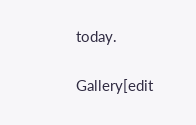today.

Gallery[edit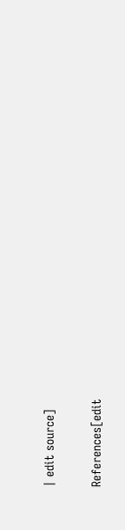| edit source]

References[edit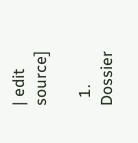| edit source]

  1. Dossier